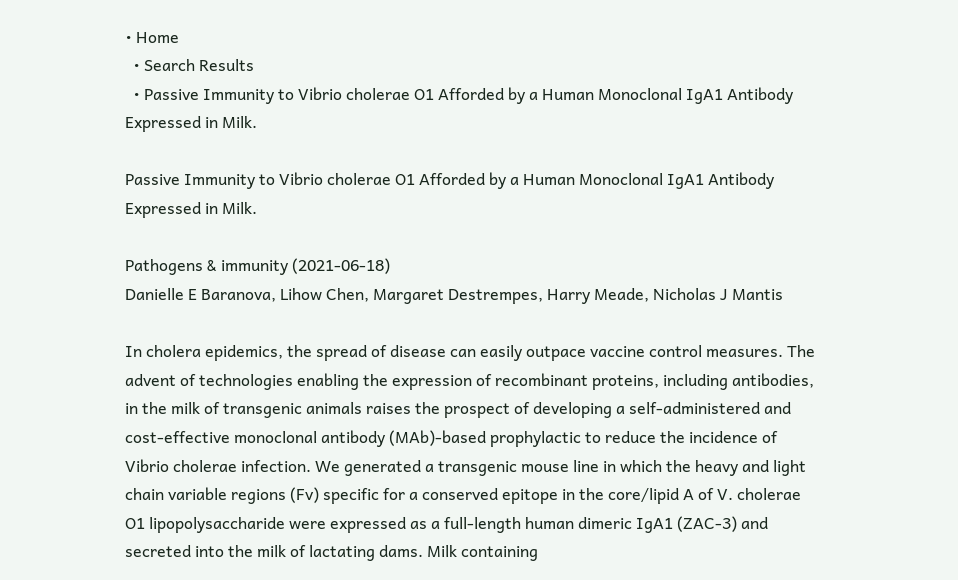• Home
  • Search Results
  • Passive Immunity to Vibrio cholerae O1 Afforded by a Human Monoclonal IgA1 Antibody Expressed in Milk.

Passive Immunity to Vibrio cholerae O1 Afforded by a Human Monoclonal IgA1 Antibody Expressed in Milk.

Pathogens & immunity (2021-06-18)
Danielle E Baranova, Lihow Chen, Margaret Destrempes, Harry Meade, Nicholas J Mantis

In cholera epidemics, the spread of disease can easily outpace vaccine control measures. The advent of technologies enabling the expression of recombinant proteins, including antibodies, in the milk of transgenic animals raises the prospect of developing a self-administered and cost-effective monoclonal antibody (MAb)-based prophylactic to reduce the incidence of Vibrio cholerae infection. We generated a transgenic mouse line in which the heavy and light chain variable regions (Fv) specific for a conserved epitope in the core/lipid A of V. cholerae O1 lipopolysaccharide were expressed as a full-length human dimeric IgA1 (ZAC-3) and secreted into the milk of lactating dams. Milk containing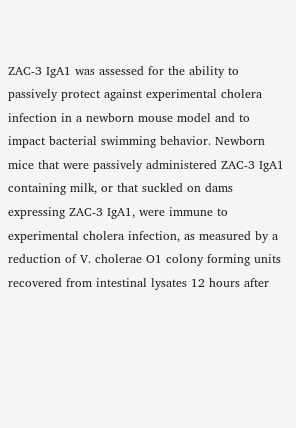ZAC-3 IgA1 was assessed for the ability to passively protect against experimental cholera infection in a newborn mouse model and to impact bacterial swimming behavior. Newborn mice that were passively administered ZAC-3 IgA1 containing milk, or that suckled on dams expressing ZAC-3 IgA1, were immune to experimental cholera infection, as measured by a reduction of V. cholerae O1 colony forming units recovered from intestinal lysates 12 hours after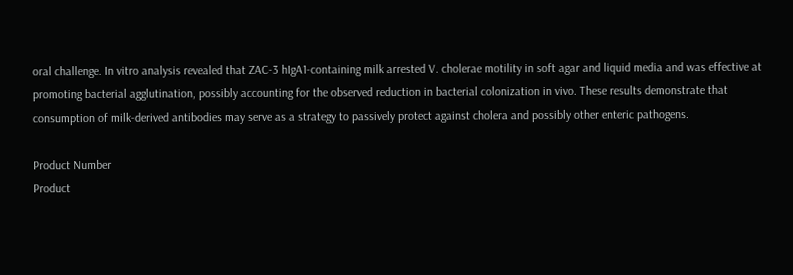oral challenge. In vitro analysis revealed that ZAC-3 hIgA1-containing milk arrested V. cholerae motility in soft agar and liquid media and was effective at promoting bacterial agglutination, possibly accounting for the observed reduction in bacterial colonization in vivo. These results demonstrate that consumption of milk-derived antibodies may serve as a strategy to passively protect against cholera and possibly other enteric pathogens.

Product Number
Product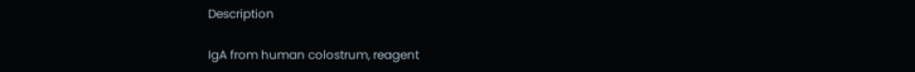Description

IgA from human colostrum, reagent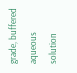grade, buffered aqueous solution